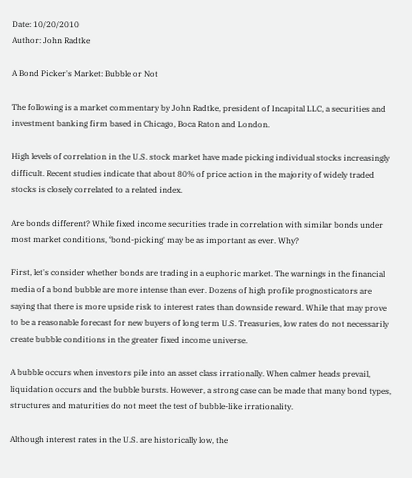Date: 10/20/2010
Author: John Radtke

A Bond Picker's Market: Bubble or Not

The following is a market commentary by John Radtke, president of Incapital LLC, a securities and investment banking firm based in Chicago, Boca Raton and London.

High levels of correlation in the U.S. stock market have made picking individual stocks increasingly difficult. Recent studies indicate that about 80% of price action in the majority of widely traded stocks is closely correlated to a related index.

Are bonds different? While fixed income securities trade in correlation with similar bonds under most market conditions, ‘bond-picking' may be as important as ever. Why?

First, let's consider whether bonds are trading in a euphoric market. The warnings in the financial media of a bond bubble are more intense than ever. Dozens of high profile prognosticators are saying that there is more upside risk to interest rates than downside reward. While that may prove to be a reasonable forecast for new buyers of long term U.S. Treasuries, low rates do not necessarily create bubble conditions in the greater fixed income universe.

A bubble occurs when investors pile into an asset class irrationally. When calmer heads prevail, liquidation occurs and the bubble bursts. However, a strong case can be made that many bond types, structures and maturities do not meet the test of bubble-like irrationality.

Although interest rates in the U.S. are historically low, the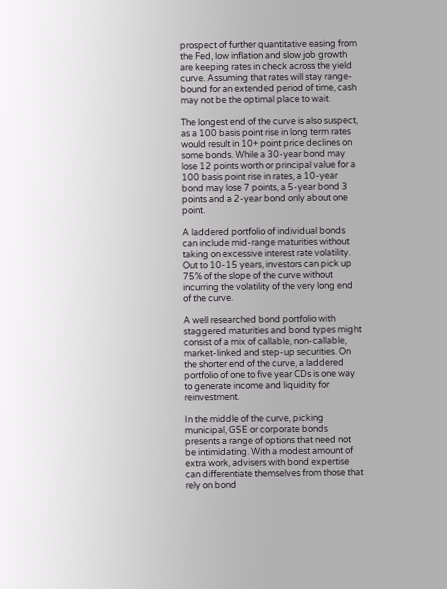prospect of further quantitative easing from the Fed, low inflation and slow job growth are keeping rates in check across the yield curve. Assuming that rates will stay range-bound for an extended period of time, cash may not be the optimal place to wait.

The longest end of the curve is also suspect, as a 100 basis point rise in long term rates would result in 10+ point price declines on some bonds. While a 30-year bond may lose 12 points worth or principal value for a 100 basis point rise in rates, a 10-year bond may lose 7 points, a 5-year bond 3 points and a 2-year bond only about one point.

A laddered portfolio of individual bonds can include mid-range maturities without taking on excessive interest rate volatility. Out to 10-15 years, investors can pick up 75% of the slope of the curve without incurring the volatility of the very long end of the curve.

A well researched bond portfolio with staggered maturities and bond types might consist of a mix of callable, non-callable, market-linked and step-up securities. On the shorter end of the curve, a laddered portfolio of one to five year CDs is one way to generate income and liquidity for reinvestment.

In the middle of the curve, picking municipal, GSE or corporate bonds presents a range of options that need not be intimidating. With a modest amount of extra work, advisers with bond expertise can differentiate themselves from those that rely on bond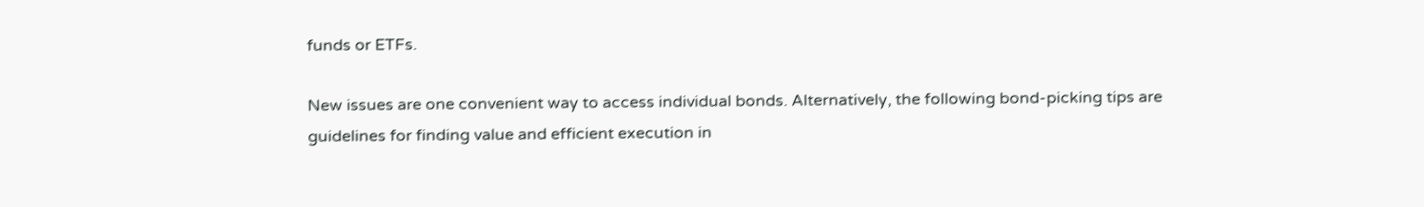funds or ETFs.

New issues are one convenient way to access individual bonds. Alternatively, the following bond-picking tips are guidelines for finding value and efficient execution in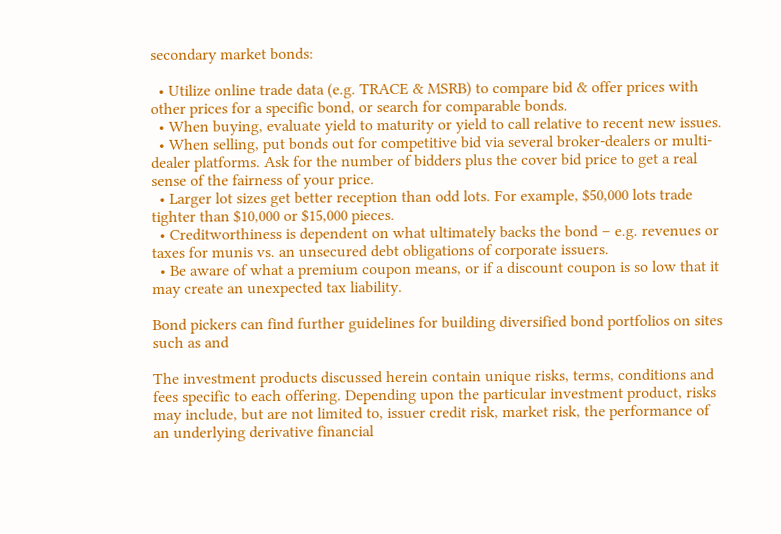secondary market bonds:

  • Utilize online trade data (e.g. TRACE & MSRB) to compare bid & offer prices with other prices for a specific bond, or search for comparable bonds.
  • When buying, evaluate yield to maturity or yield to call relative to recent new issues.
  • When selling, put bonds out for competitive bid via several broker-dealers or multi-dealer platforms. Ask for the number of bidders plus the cover bid price to get a real sense of the fairness of your price.
  • Larger lot sizes get better reception than odd lots. For example, $50,000 lots trade tighter than $10,000 or $15,000 pieces.
  • Creditworthiness is dependent on what ultimately backs the bond – e.g. revenues or taxes for munis vs. an unsecured debt obligations of corporate issuers.
  • Be aware of what a premium coupon means, or if a discount coupon is so low that it may create an unexpected tax liability.

Bond pickers can find further guidelines for building diversified bond portfolios on sites such as and

The investment products discussed herein contain unique risks, terms, conditions and fees specific to each offering. Depending upon the particular investment product, risks may include, but are not limited to, issuer credit risk, market risk, the performance of an underlying derivative financial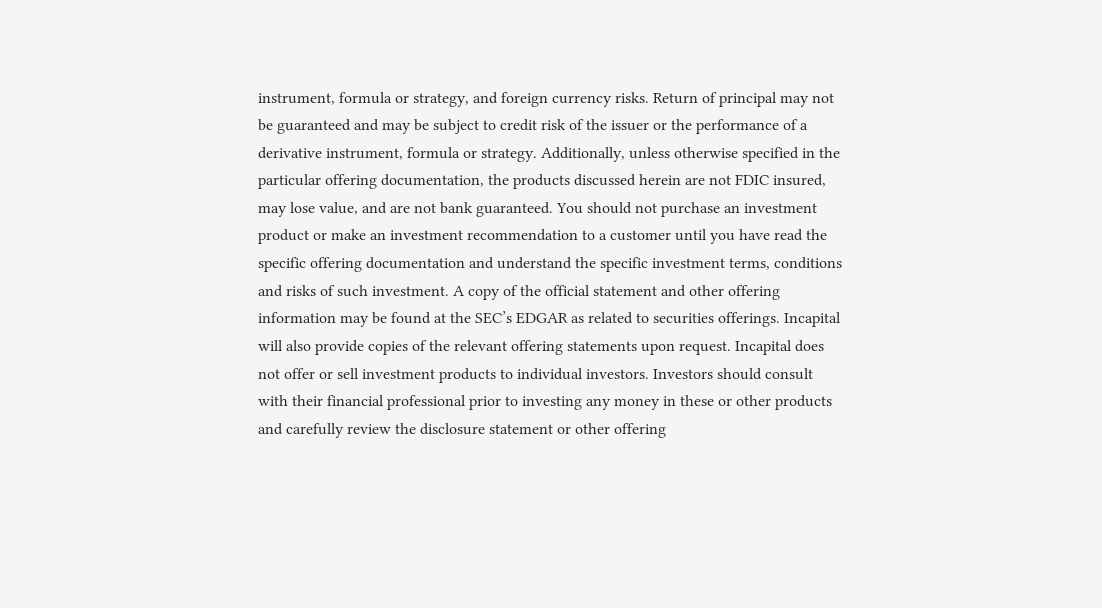instrument, formula or strategy, and foreign currency risks. Return of principal may not be guaranteed and may be subject to credit risk of the issuer or the performance of a derivative instrument, formula or strategy. Additionally, unless otherwise specified in the particular offering documentation, the products discussed herein are not FDIC insured, may lose value, and are not bank guaranteed. You should not purchase an investment product or make an investment recommendation to a customer until you have read the specific offering documentation and understand the specific investment terms, conditions and risks of such investment. A copy of the official statement and other offering information may be found at the SEC’s EDGAR as related to securities offerings. Incapital will also provide copies of the relevant offering statements upon request. Incapital does not offer or sell investment products to individual investors. Investors should consult with their financial professional prior to investing any money in these or other products and carefully review the disclosure statement or other offering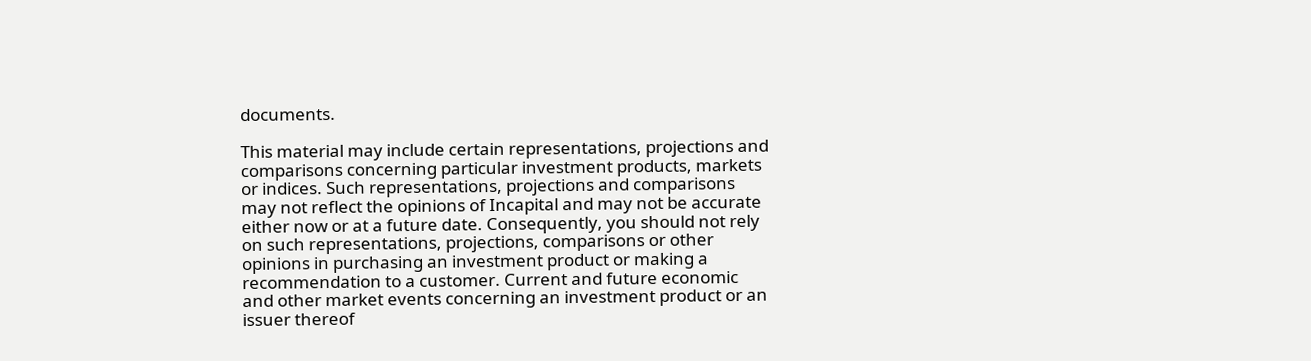documents.

This material may include certain representations, projections and comparisons concerning particular investment products, markets or indices. Such representations, projections and comparisons may not reflect the opinions of Incapital and may not be accurate either now or at a future date. Consequently, you should not rely on such representations, projections, comparisons or other opinions in purchasing an investment product or making a recommendation to a customer. Current and future economic and other market events concerning an investment product or an issuer thereof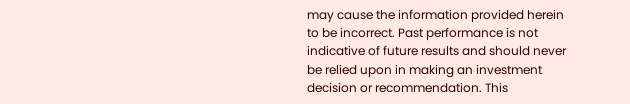may cause the information provided herein to be incorrect. Past performance is not indicative of future results and should never be relied upon in making an investment decision or recommendation. This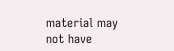material may not have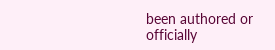been authored or officially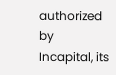authorized by Incapital, its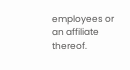employees or an affiliate thereof.